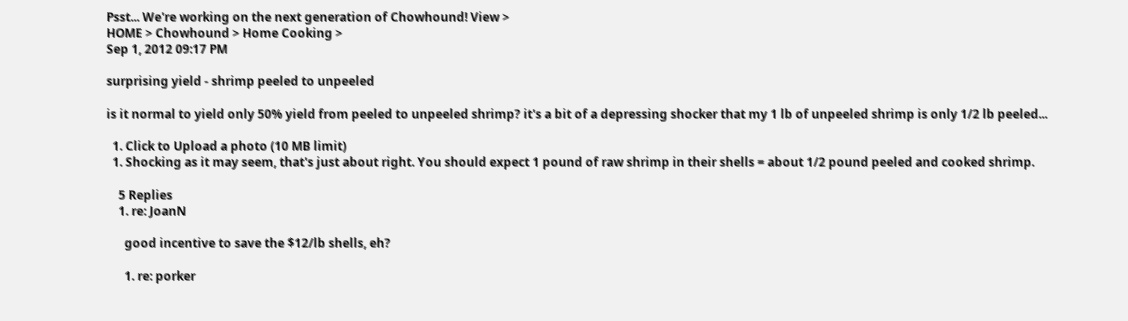Psst... We're working on the next generation of Chowhound! View >
HOME > Chowhound > Home Cooking >
Sep 1, 2012 09:17 PM

surprising yield - shrimp peeled to unpeeled

is it normal to yield only 50% yield from peeled to unpeeled shrimp? it's a bit of a depressing shocker that my 1 lb of unpeeled shrimp is only 1/2 lb peeled...

  1. Click to Upload a photo (10 MB limit)
  1. Shocking as it may seem, that's just about right. You should expect 1 pound of raw shrimp in their shells = about 1/2 pound peeled and cooked shrimp.

    5 Replies
    1. re: JoanN

      good incentive to save the $12/lb shells, eh?

      1. re: porker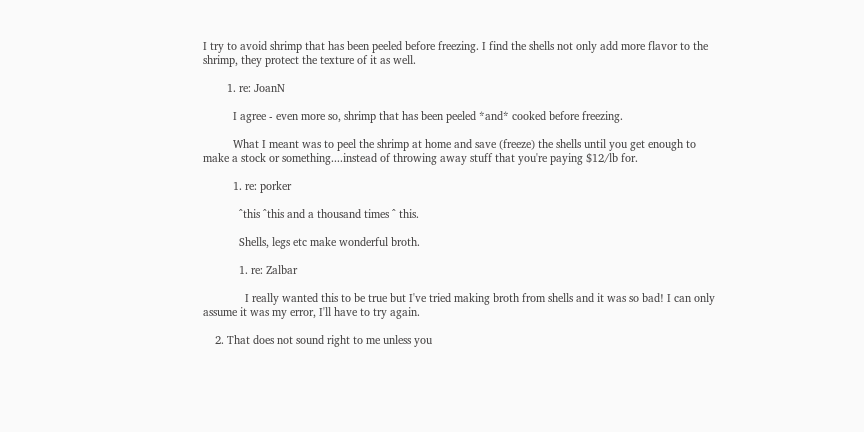I try to avoid shrimp that has been peeled before freezing. I find the shells not only add more flavor to the shrimp, they protect the texture of it as well.

        1. re: JoanN

          I agree - even more so, shrimp that has been peeled *and* cooked before freezing.

          What I meant was to peel the shrimp at home and save (freeze) the shells until you get enough to make a stock or something....instead of throwing away stuff that you're paying $12/lb for.

          1. re: porker

            ^this ^this and a thousand times ^ this.

            Shells, legs etc make wonderful broth.

            1. re: Zalbar

              I really wanted this to be true but I've tried making broth from shells and it was so bad! I can only assume it was my error, I'll have to try again.

    2. That does not sound right to me unless you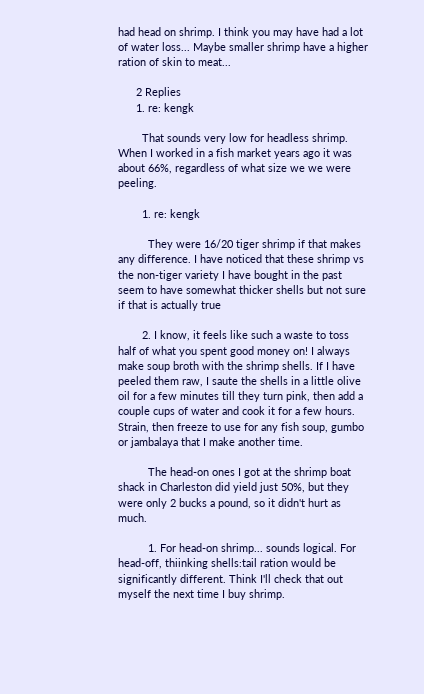had head on shrimp. I think you may have had a lot of water loss... Maybe smaller shrimp have a higher ration of skin to meat...

      2 Replies
      1. re: kengk

        That sounds very low for headless shrimp. When I worked in a fish market years ago it was about 66%, regardless of what size we we were peeling.

        1. re: kengk

          They were 16/20 tiger shrimp if that makes any difference. I have noticed that these shrimp vs the non-tiger variety I have bought in the past seem to have somewhat thicker shells but not sure if that is actually true

        2. I know, it feels like such a waste to toss half of what you spent good money on! I always make soup broth with the shrimp shells. If I have peeled them raw, I saute the shells in a little olive oil for a few minutes till they turn pink, then add a couple cups of water and cook it for a few hours. Strain, then freeze to use for any fish soup, gumbo or jambalaya that I make another time.

          The head-on ones I got at the shrimp boat shack in Charleston did yield just 50%, but they were only 2 bucks a pound, so it didn't hurt as much.

          1. For head-on shrimp... sounds logical. For head-off, thiinking shells:tail ration would be significantly different. Think I'll check that out myself the next time I buy shrimp.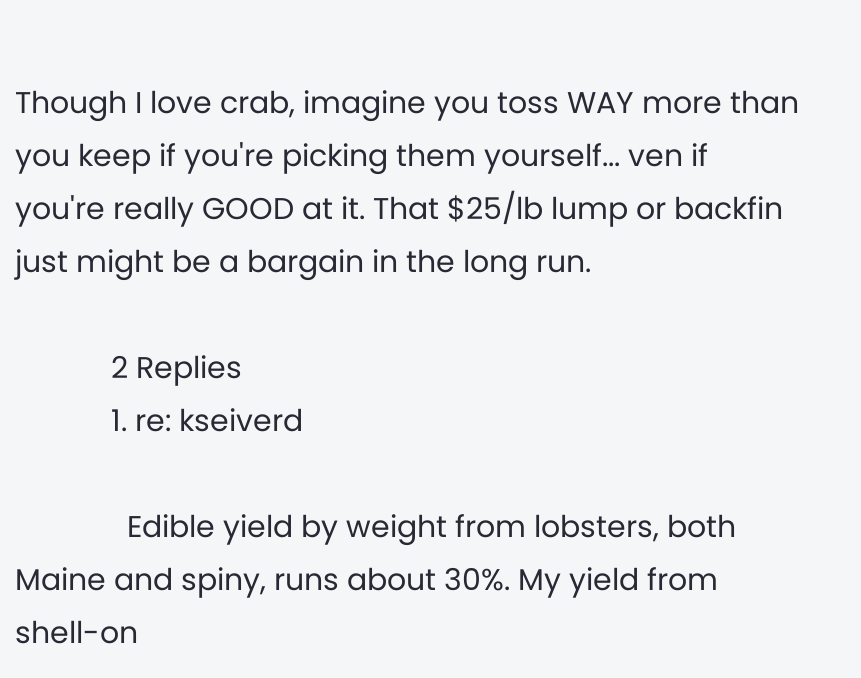Though I love crab, imagine you toss WAY more than you keep if you're picking them yourself... ven if you're really GOOD at it. That $25/lb lump or backfin just might be a bargain in the long run.

            2 Replies
            1. re: kseiverd

              Edible yield by weight from lobsters, both Maine and spiny, runs about 30%. My yield from shell-on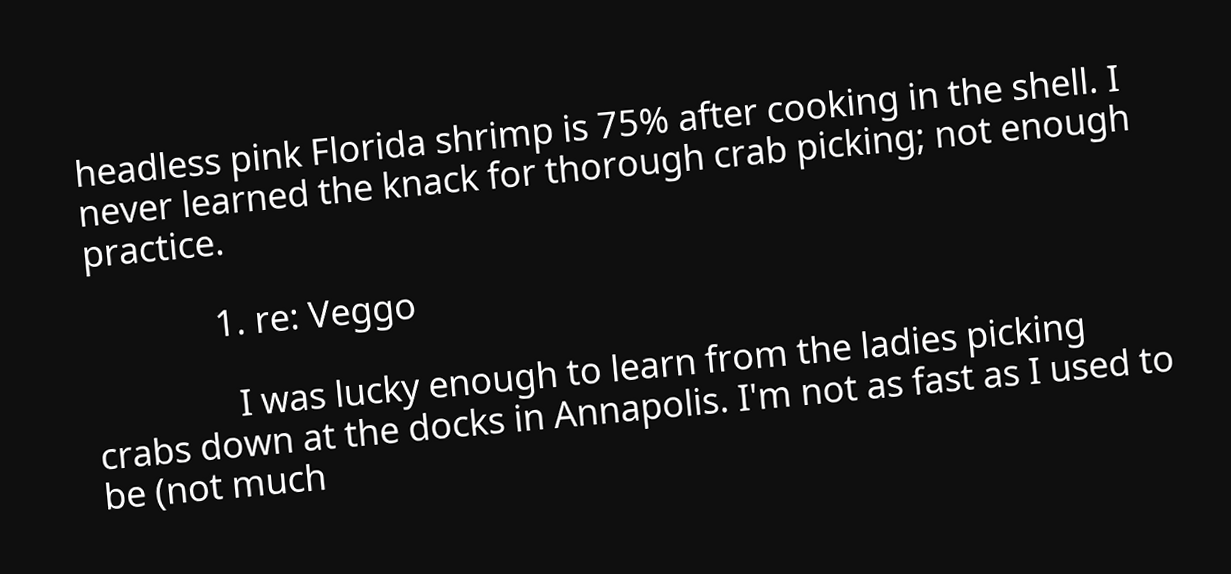headless pink Florida shrimp is 75% after cooking in the shell. I never learned the knack for thorough crab picking; not enough practice.

              1. re: Veggo

                I was lucky enough to learn from the ladies picking crabs down at the docks in Annapolis. I'm not as fast as I used to be (not much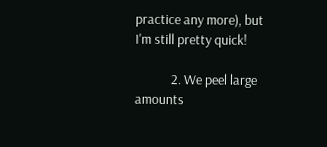practice any more), but I'm still pretty quick!

            2. We peel large amounts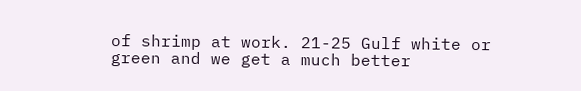of shrimp at work. 21-25 Gulf white or green and we get a much better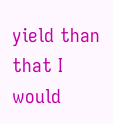yield than that I would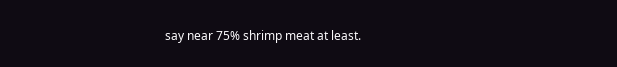say near 75% shrimp meat at least.